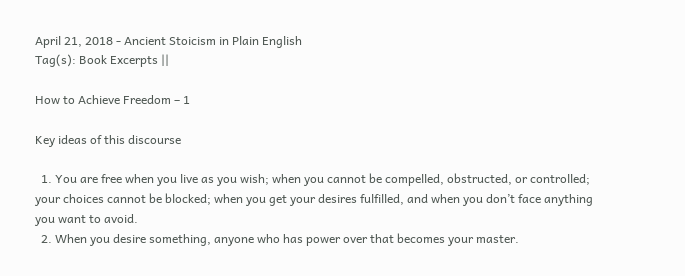April 21, 2018 - Ancient Stoicism in Plain English
Tag(s): Book Excerpts ||

How to Achieve Freedom – 1

Key ideas of this discourse

  1. You are free when you live as you wish; when you cannot be compelled, obstructed, or controlled; your choices cannot be blocked; when you get your desires fulfilled, and when you don’t face anything you want to avoid.
  2. When you desire something, anyone who has power over that becomes your master.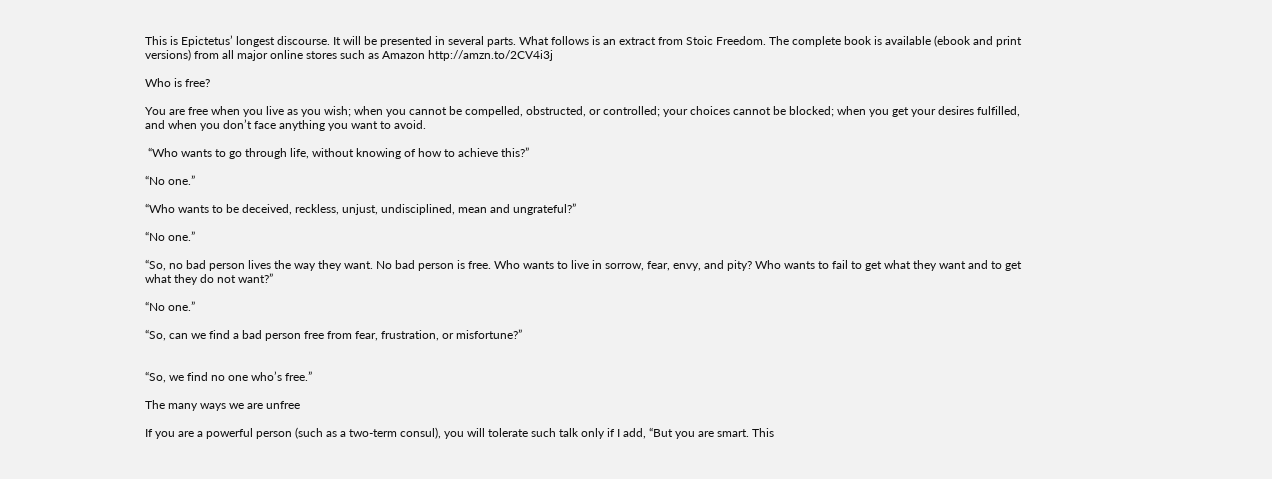This is Epictetus’ longest discourse. It will be presented in several parts. What follows is an extract from Stoic Freedom. The complete book is available (ebook and print versions) from all major online stores such as Amazon http://amzn.to/2CV4i3j

Who is free?

You are free when you live as you wish; when you cannot be compelled, obstructed, or controlled; your choices cannot be blocked; when you get your desires fulfilled, and when you don’t face anything you want to avoid.

 “Who wants to go through life, without knowing of how to achieve this?”

“No one.”

“Who wants to be deceived, reckless, unjust, undisciplined, mean and ungrateful?”

“No one.”

“So, no bad person lives the way they want. No bad person is free. Who wants to live in sorrow, fear, envy, and pity? Who wants to fail to get what they want and to get what they do not want?”

“No one.”

“So, can we find a bad person free from fear, frustration, or misfortune?”


“So, we find no one who’s free.”

The many ways we are unfree

If you are a powerful person (such as a two-term consul), you will tolerate such talk only if I add, “But you are smart. This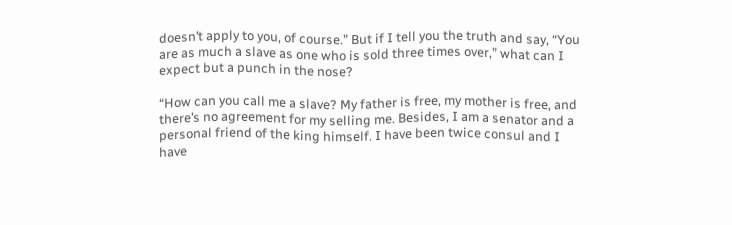doesn’t apply to you, of course.” But if I tell you the truth and say, “You are as much a slave as one who is sold three times over,” what can I expect but a punch in the nose?

“How can you call me a slave? My father is free, my mother is free, and there’s no agreement for my selling me. Besides, I am a senator and a personal friend of the king himself. I have been twice consul and I have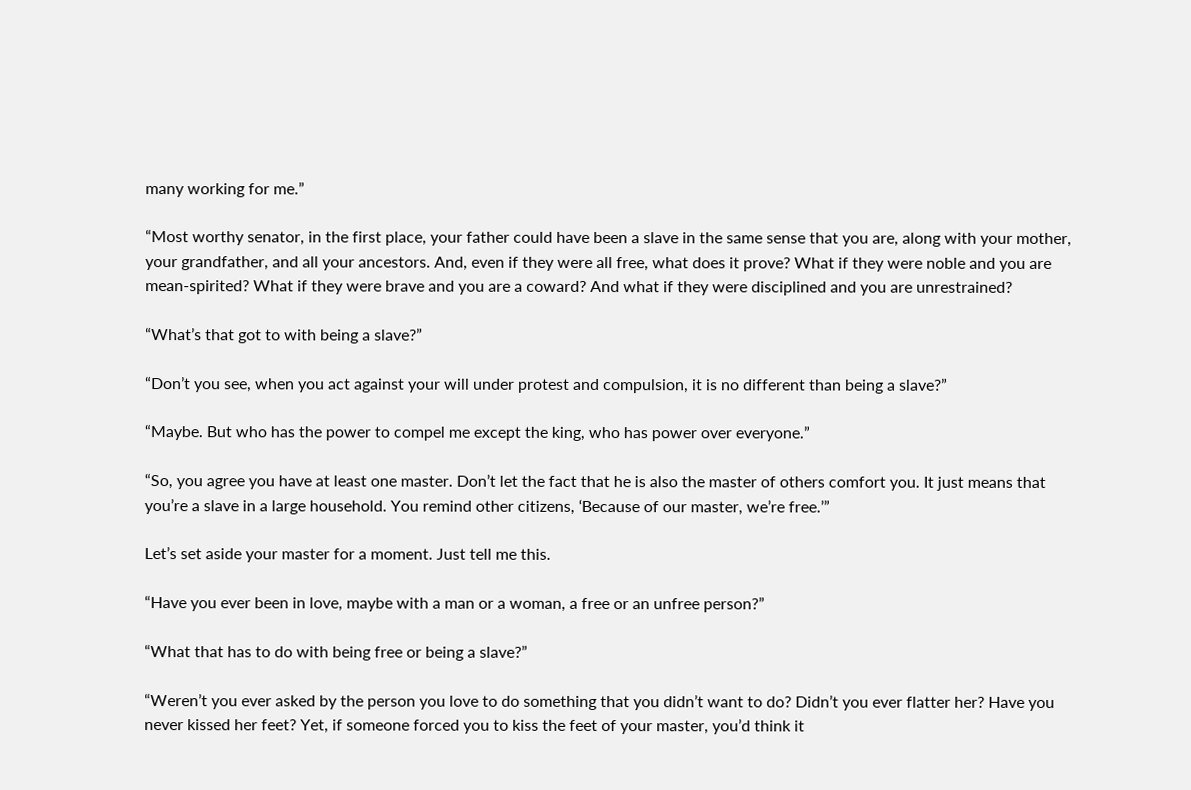many working for me.”

“Most worthy senator, in the first place, your father could have been a slave in the same sense that you are, along with your mother, your grandfather, and all your ancestors. And, even if they were all free, what does it prove? What if they were noble and you are mean-spirited? What if they were brave and you are a coward? And what if they were disciplined and you are unrestrained?

“What’s that got to with being a slave?”

“Don’t you see, when you act against your will under protest and compulsion, it is no different than being a slave?”

“Maybe. But who has the power to compel me except the king, who has power over everyone.”

“So, you agree you have at least one master. Don’t let the fact that he is also the master of others comfort you. It just means that you’re a slave in a large household. You remind other citizens, ‘Because of our master, we’re free.’”

Let’s set aside your master for a moment. Just tell me this.

“Have you ever been in love, maybe with a man or a woman, a free or an unfree person?”

“What that has to do with being free or being a slave?”

“Weren’t you ever asked by the person you love to do something that you didn’t want to do? Didn’t you ever flatter her? Have you never kissed her feet? Yet, if someone forced you to kiss the feet of your master, you’d think it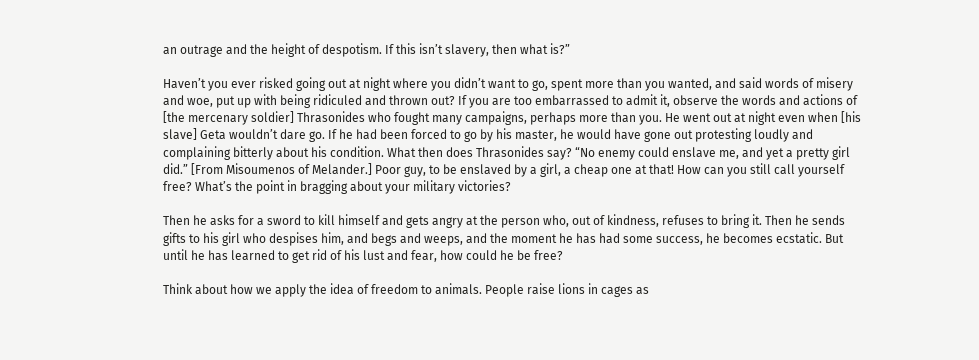an outrage and the height of despotism. If this isn’t slavery, then what is?”

Haven’t you ever risked going out at night where you didn’t want to go, spent more than you wanted, and said words of misery and woe, put up with being ridiculed and thrown out? If you are too embarrassed to admit it, observe the words and actions of [the mercenary soldier] Thrasonides who fought many campaigns, perhaps more than you. He went out at night even when [his slave] Geta wouldn’t dare go. If he had been forced to go by his master, he would have gone out protesting loudly and complaining bitterly about his condition. What then does Thrasonides say? “No enemy could enslave me, and yet a pretty girl did.” [From Misoumenos of Melander.] Poor guy, to be enslaved by a girl, a cheap one at that! How can you still call yourself free? What’s the point in bragging about your military victories?

Then he asks for a sword to kill himself and gets angry at the person who, out of kindness, refuses to bring it. Then he sends gifts to his girl who despises him, and begs and weeps, and the moment he has had some success, he becomes ecstatic. But until he has learned to get rid of his lust and fear, how could he be free?

Think about how we apply the idea of freedom to animals. People raise lions in cages as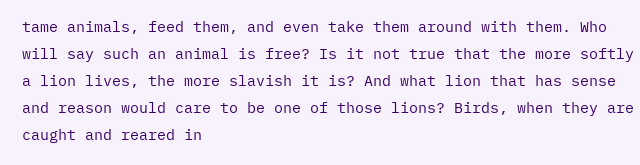tame animals, feed them, and even take them around with them. Who will say such an animal is free? Is it not true that the more softly a lion lives, the more slavish it is? And what lion that has sense and reason would care to be one of those lions? Birds, when they are caught and reared in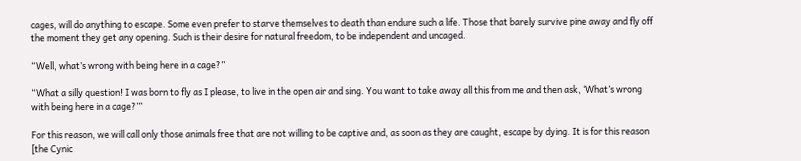cages, will do anything to escape. Some even prefer to starve themselves to death than endure such a life. Those that barely survive pine away and fly off the moment they get any opening. Such is their desire for natural freedom, to be independent and uncaged.

“Well, what’s wrong with being here in a cage?”

“What a silly question! I was born to fly as I please, to live in the open air and sing. You want to take away all this from me and then ask, ‘What’s wrong with being here in a cage?’”

For this reason, we will call only those animals free that are not willing to be captive and, as soon as they are caught, escape by dying. It is for this reason [the Cynic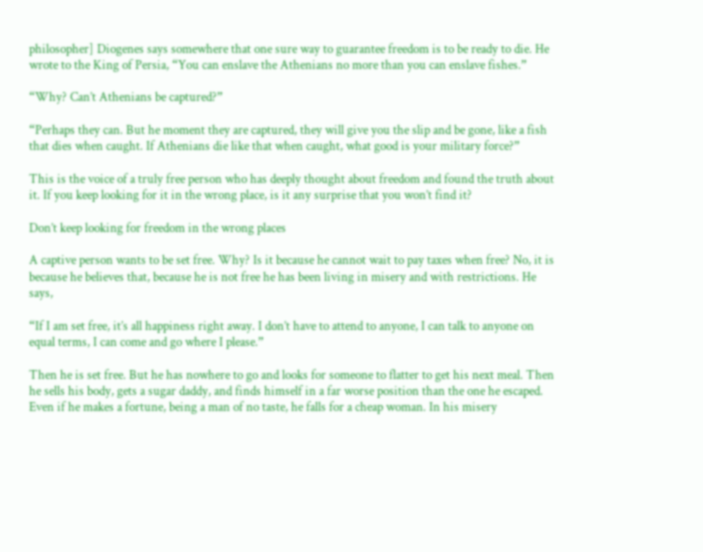philosopher] Diogenes says somewhere that one sure way to guarantee freedom is to be ready to die. He wrote to the King of Persia, “You can enslave the Athenians no more than you can enslave fishes.”

“Why? Can’t Athenians be captured?”

“Perhaps they can. But he moment they are captured, they will give you the slip and be gone, like a fish that dies when caught. If Athenians die like that when caught, what good is your military force?”

This is the voice of a truly free person who has deeply thought about freedom and found the truth about it. If you keep looking for it in the wrong place, is it any surprise that you won’t find it?

Don’t keep looking for freedom in the wrong places

A captive person wants to be set free. Why? Is it because he cannot wait to pay taxes when free? No, it is because he believes that, because he is not free he has been living in misery and with restrictions. He says,

“If I am set free, it’s all happiness right away. I don’t have to attend to anyone, I can talk to anyone on equal terms, I can come and go where I please.”

Then he is set free. But he has nowhere to go and looks for someone to flatter to get his next meal. Then he sells his body, gets a sugar daddy, and finds himself in a far worse position than the one he escaped. Even if he makes a fortune, being a man of no taste, he falls for a cheap woman. In his misery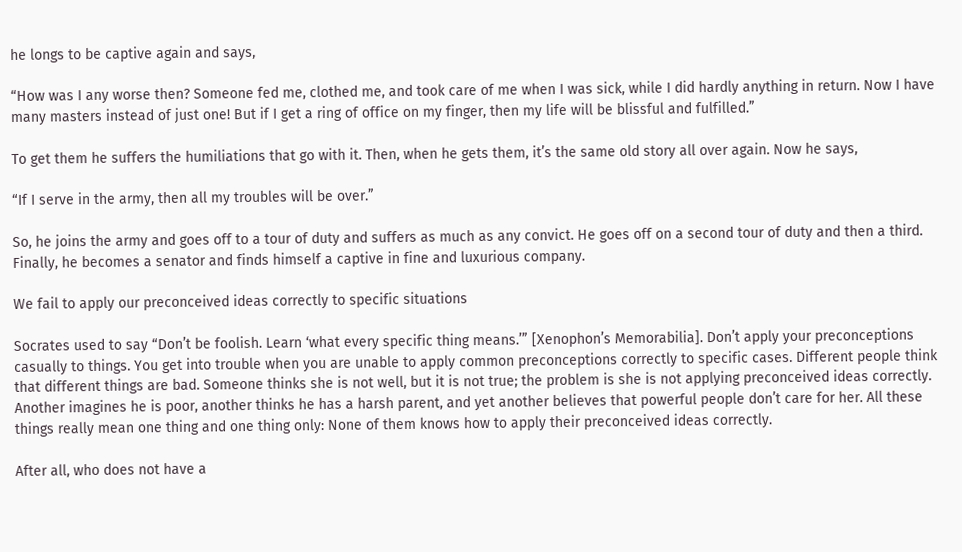he longs to be captive again and says,

“How was I any worse then? Someone fed me, clothed me, and took care of me when I was sick, while I did hardly anything in return. Now I have many masters instead of just one! But if I get a ring of office on my finger, then my life will be blissful and fulfilled.”

To get them he suffers the humiliations that go with it. Then, when he gets them, it’s the same old story all over again. Now he says,

“If I serve in the army, then all my troubles will be over.”

So, he joins the army and goes off to a tour of duty and suffers as much as any convict. He goes off on a second tour of duty and then a third. Finally, he becomes a senator and finds himself a captive in fine and luxurious company.

We fail to apply our preconceived ideas correctly to specific situations

Socrates used to say “Don’t be foolish. Learn ‘what every specific thing means.’” [Xenophon’s Memorabilia]. Don’t apply your preconceptions casually to things. You get into trouble when you are unable to apply common preconceptions correctly to specific cases. Different people think that different things are bad. Someone thinks she is not well, but it is not true; the problem is she is not applying preconceived ideas correctly. Another imagines he is poor, another thinks he has a harsh parent, and yet another believes that powerful people don’t care for her. All these things really mean one thing and one thing only: None of them knows how to apply their preconceived ideas correctly.

After all, who does not have a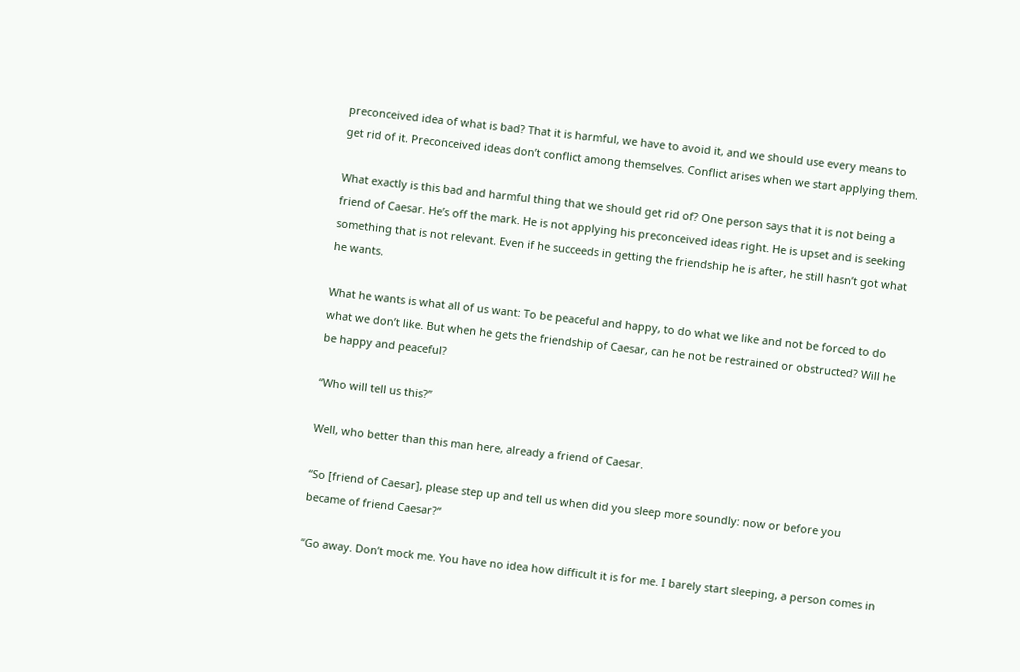preconceived idea of what is bad? That it is harmful, we have to avoid it, and we should use every means to get rid of it. Preconceived ideas don’t conflict among themselves. Conflict arises when we start applying them.

What exactly is this bad and harmful thing that we should get rid of? One person says that it is not being a friend of Caesar. He’s off the mark. He is not applying his preconceived ideas right. He is upset and is seeking something that is not relevant. Even if he succeeds in getting the friendship he is after, he still hasn’t got what he wants.

What he wants is what all of us want: To be peaceful and happy, to do what we like and not be forced to do what we don’t like. But when he gets the friendship of Caesar, can he not be restrained or obstructed? Will he be happy and peaceful?

“Who will tell us this?”

Well, who better than this man here, already a friend of Caesar.

“So [friend of Caesar], please step up and tell us when did you sleep more soundly: now or before you became of friend Caesar?“

“Go away. Don’t mock me. You have no idea how difficult it is for me. I barely start sleeping, a person comes in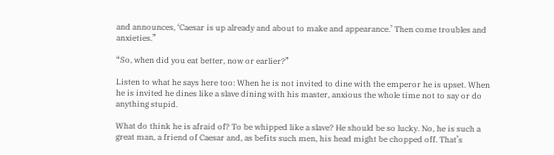and announces, ‘Caesar is up already and about to make and appearance.’ Then come troubles and anxieties.”

“So, when did you eat better, now or earlier?”

Listen to what he says here too: When he is not invited to dine with the emperor he is upset. When he is invited he dines like a slave dining with his master, anxious the whole time not to say or do anything stupid.

What do think he is afraid of? To be whipped like a slave? He should be so lucky. No, he is such a great man, a friend of Caesar and, as befits such men, his head might be chopped off. That’s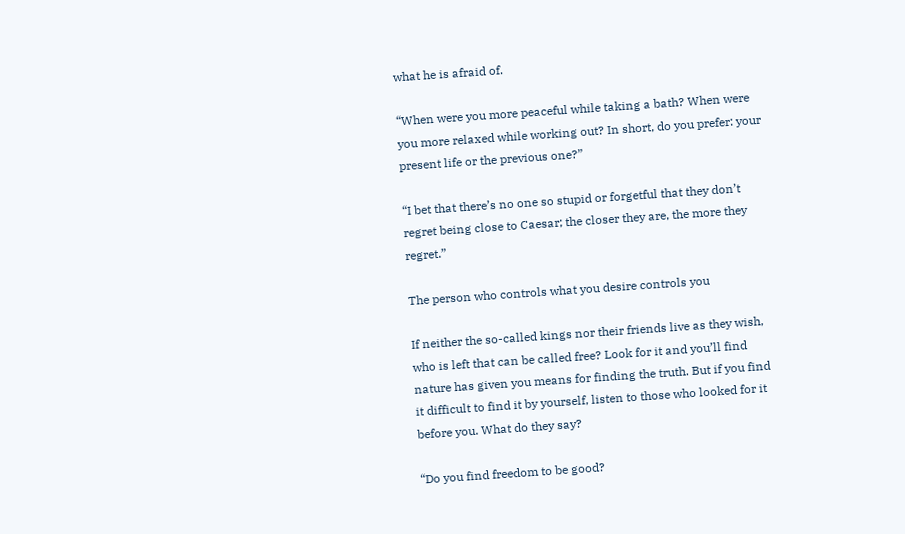what he is afraid of.

“When were you more peaceful while taking a bath? When were you more relaxed while working out? In short, do you prefer: your present life or the previous one?”

“I bet that there’s no one so stupid or forgetful that they don’t regret being close to Caesar; the closer they are, the more they regret.”

The person who controls what you desire controls you

If neither the so-called kings nor their friends live as they wish, who is left that can be called free? Look for it and you’ll find nature has given you means for finding the truth. But if you find it difficult to find it by yourself, listen to those who looked for it before you. What do they say?

“Do you find freedom to be good?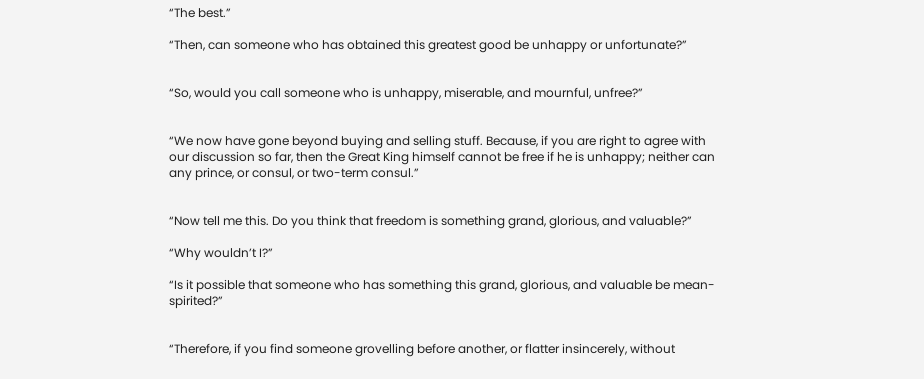“The best.”

“Then, can someone who has obtained this greatest good be unhappy or unfortunate?”


“So, would you call someone who is unhappy, miserable, and mournful, unfree?”


“We now have gone beyond buying and selling stuff. Because, if you are right to agree with our discussion so far, then the Great King himself cannot be free if he is unhappy; neither can any prince, or consul, or two-term consul.”


“Now tell me this. Do you think that freedom is something grand, glorious, and valuable?”

“Why wouldn’t I?”

“Is it possible that someone who has something this grand, glorious, and valuable be mean-spirited?”


“Therefore, if you find someone grovelling before another, or flatter insincerely, without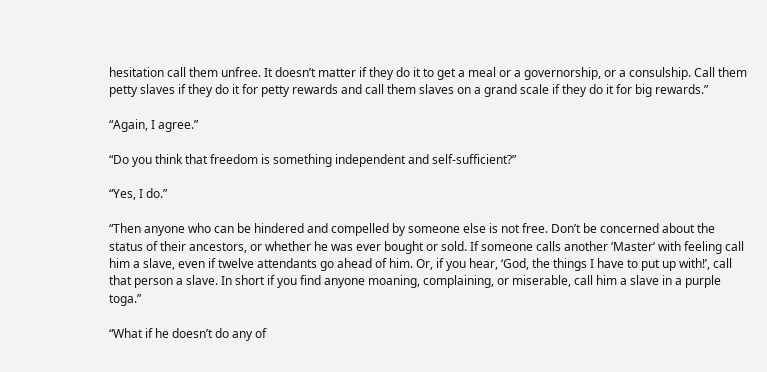hesitation call them unfree. It doesn’t matter if they do it to get a meal or a governorship, or a consulship. Call them petty slaves if they do it for petty rewards and call them slaves on a grand scale if they do it for big rewards.”

“Again, I agree.”

“Do you think that freedom is something independent and self-sufficient?”

“Yes, I do.”

“Then anyone who can be hindered and compelled by someone else is not free. Don’t be concerned about the status of their ancestors, or whether he was ever bought or sold. If someone calls another ‘Master’ with feeling call him a slave, even if twelve attendants go ahead of him. Or, if you hear, ‘God, the things I have to put up with!’, call that person a slave. In short if you find anyone moaning, complaining, or miserable, call him a slave in a purple toga.”

“What if he doesn’t do any of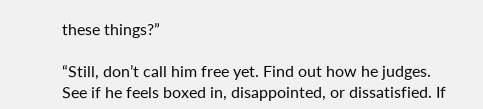these things?”

“Still, don’t call him free yet. Find out how he judges. See if he feels boxed in, disappointed, or dissatisfied. If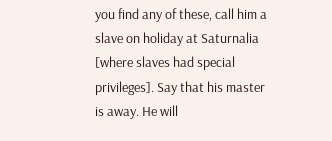you find any of these, call him a slave on holiday at Saturnalia [where slaves had special privileges]. Say that his master is away. He will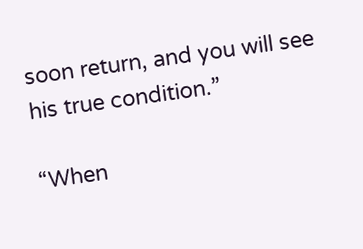soon return, and you will see his true condition.”

“When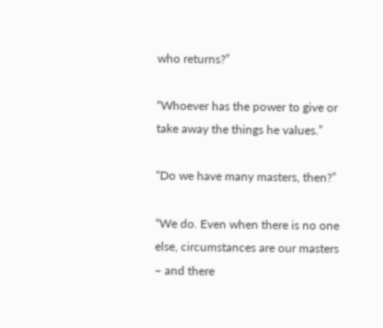who returns?”

“Whoever has the power to give or take away the things he values.”

“Do we have many masters, then?”

“We do. Even when there is no one else, circumstances are our masters – and there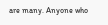are many. Anyone who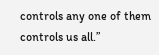controls any one of them controls us all.”